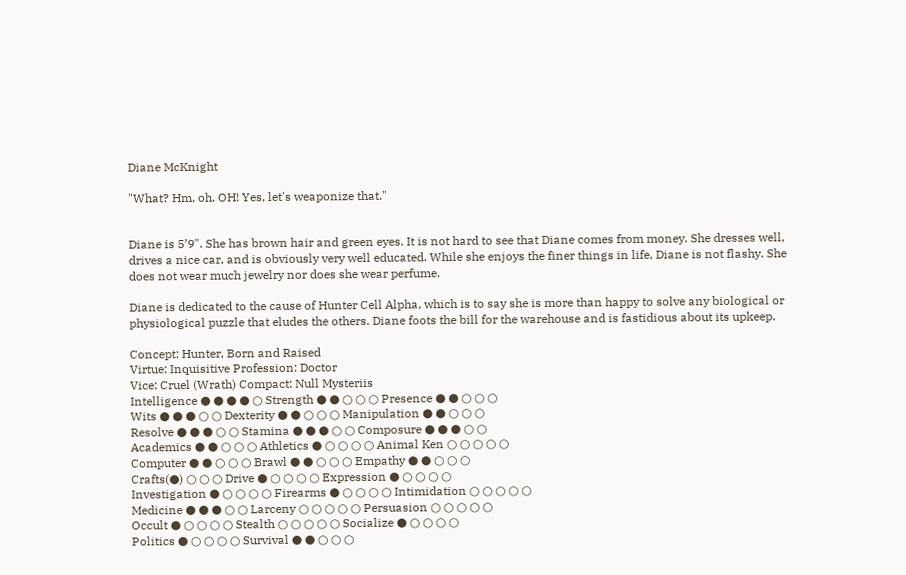Diane McKnight

"What? Hm, oh. OH! Yes, let's weaponize that."


Diane is 5’9". She has brown hair and green eyes. It is not hard to see that Diane comes from money. She dresses well, drives a nice car, and is obviously very well educated. While she enjoys the finer things in life, Diane is not flashy. She does not wear much jewelry nor does she wear perfume.

Diane is dedicated to the cause of Hunter Cell Alpha, which is to say she is more than happy to solve any biological or physiological puzzle that eludes the others. Diane foots the bill for the warehouse and is fastidious about its upkeep.

Concept: Hunter, Born and Raised
Virtue: Inquisitive Profession: Doctor
Vice: Cruel (Wrath) Compact: Null Mysteriis
Intelligence ● ● ● ● ○ Strength ● ● ○ ○ ○ Presence ● ● ○ ○ ○
Wits ● ● ● ○ ○ Dexterity ● ● ○ ○ ○ Manipulation ● ● ○ ○ ○
Resolve ● ● ● ○ ○ Stamina ● ● ● ○ ○ Composure ● ● ● ○ ○
Academics ● ● ○ ○ ○ Athletics ● ○ ○ ○ ○ Animal Ken ○ ○ ○ ○ ○
Computer ● ● ○ ○ ○ Brawl ● ● ○ ○ ○ Empathy ● ● ○ ○ ○
Crafts(●) ○ ○ ○ Drive ● ○ ○ ○ ○ Expression ● ○ ○ ○ ○
Investigation ● ○ ○ ○ ○ Firearms ● ○ ○ ○ ○ Intimidation ○ ○ ○ ○ ○
Medicine ● ● ● ○ ○ Larceny ○ ○ ○ ○ ○ Persuasion ○ ○ ○ ○ ○
Occult ● ○ ○ ○ ○ Stealth ○ ○ ○ ○ ○ Socialize ● ○ ○ ○ ○
Politics ● ○ ○ ○ ○ Survival ● ● ○ ○ ○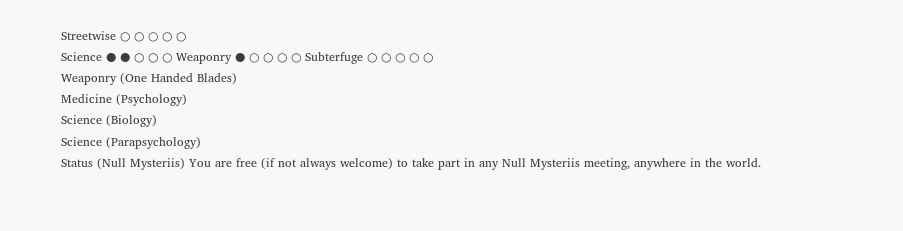Streetwise ○ ○ ○ ○ ○
Science ● ● ○ ○ ○ Weaponry ● ○ ○ ○ ○ Subterfuge ○ ○ ○ ○ ○
Weaponry (One Handed Blades)
Medicine (Psychology)
Science (Biology)
Science (Parapsychology)
Status (Null Mysteriis) You are free (if not always welcome) to take part in any Null Mysteriis meeting, anywhere in the world.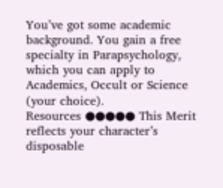You’ve got some academic background. You gain a free specialty in Parapsychology, which you can apply to Academics, Occult or Science (your choice).
Resources ●●●●● This Merit reflects your character’s disposable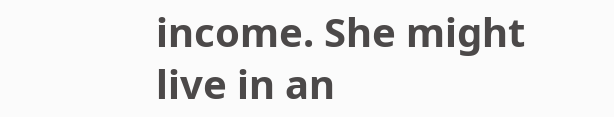income. She might live in an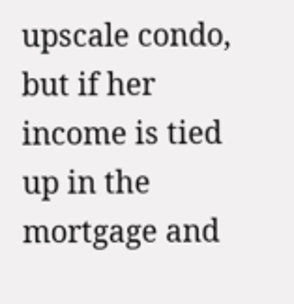upscale condo, but if her income is tied up in the mortgage and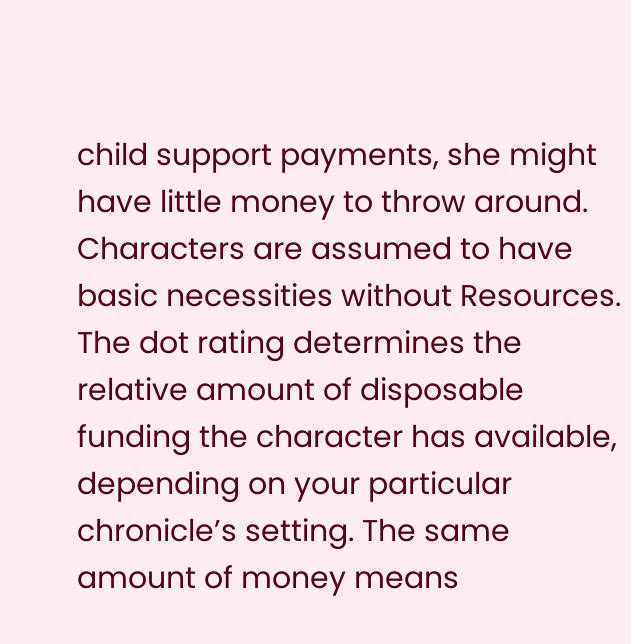child support payments, she might have little money to throw around. Characters are assumed to have basic necessities without Resources.
The dot rating determines the relative amount of disposable funding the character has available, depending on your particular chronicle’s setting. The same amount of money means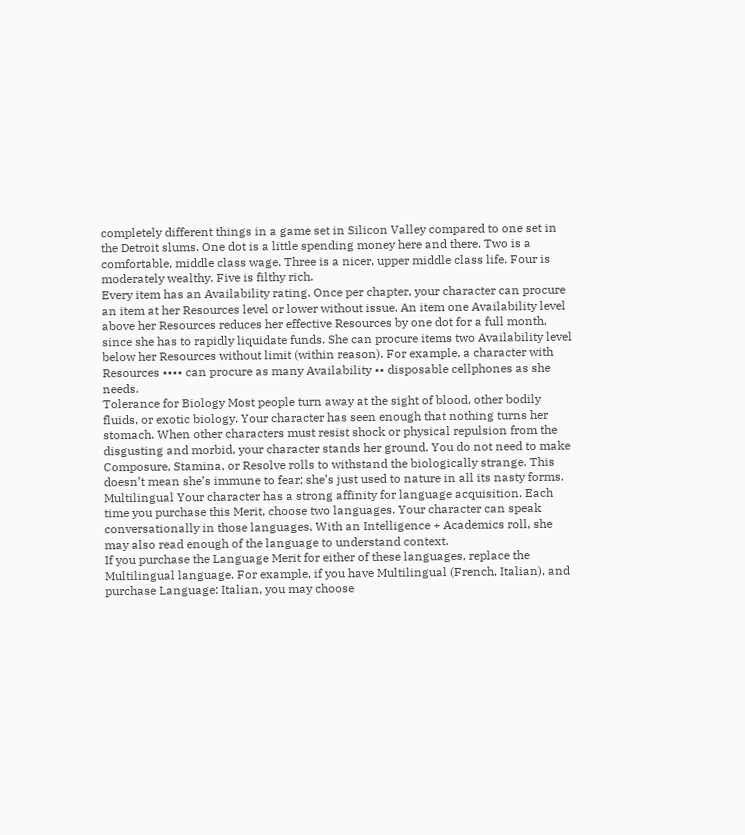completely different things in a game set in Silicon Valley compared to one set in the Detroit slums. One dot is a little spending money here and there. Two is a comfortable, middle class wage. Three is a nicer, upper middle class life. Four is moderately wealthy. Five is filthy rich.
Every item has an Availability rating. Once per chapter, your character can procure an item at her Resources level or lower without issue. An item one Availability level above her Resources reduces her effective Resources by one dot for a full month, since she has to rapidly liquidate funds. She can procure items two Availability level below her Resources without limit (within reason). For example, a character with Resources •••• can procure as many Availability •• disposable cellphones as she needs.
Tolerance for Biology Most people turn away at the sight of blood, other bodily fluids, or exotic biology. Your character has seen enough that nothing turns her stomach. When other characters must resist shock or physical repulsion from the disgusting and morbid, your character stands her ground. You do not need to make Composure, Stamina, or Resolve rolls to withstand the biologically strange. This doesn’t mean she’s immune to fear; she’s just used to nature in all its nasty forms.
Multilingual Your character has a strong affinity for language acquisition. Each time you purchase this Merit, choose two languages. Your character can speak conversationally in those languages. With an Intelligence + Academics roll, she may also read enough of the language to understand context.
If you purchase the Language Merit for either of these languages, replace the Multilingual language. For example, if you have Multilingual (French, Italian), and purchase Language: Italian, you may choose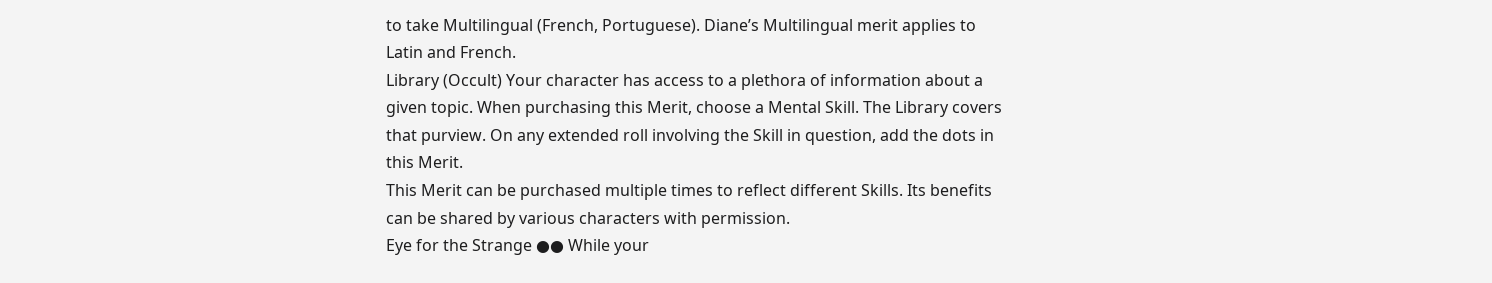to take Multilingual (French, Portuguese). Diane’s Multilingual merit applies to Latin and French.
Library (Occult) Your character has access to a plethora of information about a given topic. When purchasing this Merit, choose a Mental Skill. The Library covers that purview. On any extended roll involving the Skill in question, add the dots in this Merit.
This Merit can be purchased multiple times to reflect different Skills. Its benefits can be shared by various characters with permission.
Eye for the Strange ●● While your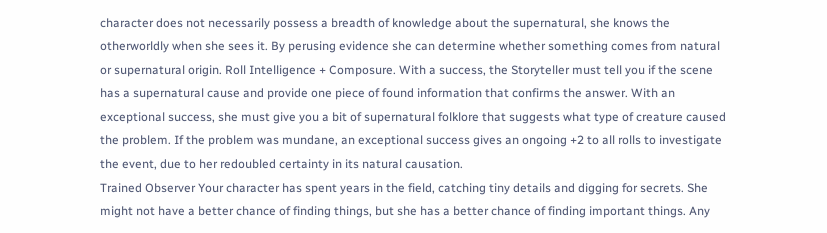character does not necessarily possess a breadth of knowledge about the supernatural, she knows the otherworldly when she sees it. By perusing evidence she can determine whether something comes from natural or supernatural origin. Roll Intelligence + Composure. With a success, the Storyteller must tell you if the scene has a supernatural cause and provide one piece of found information that confirms the answer. With an exceptional success, she must give you a bit of supernatural folklore that suggests what type of creature caused the problem. If the problem was mundane, an exceptional success gives an ongoing +2 to all rolls to investigate the event, due to her redoubled certainty in its natural causation.
Trained Observer Your character has spent years in the field, catching tiny details and digging for secrets. She might not have a better chance of finding things, but she has a better chance of finding important things. Any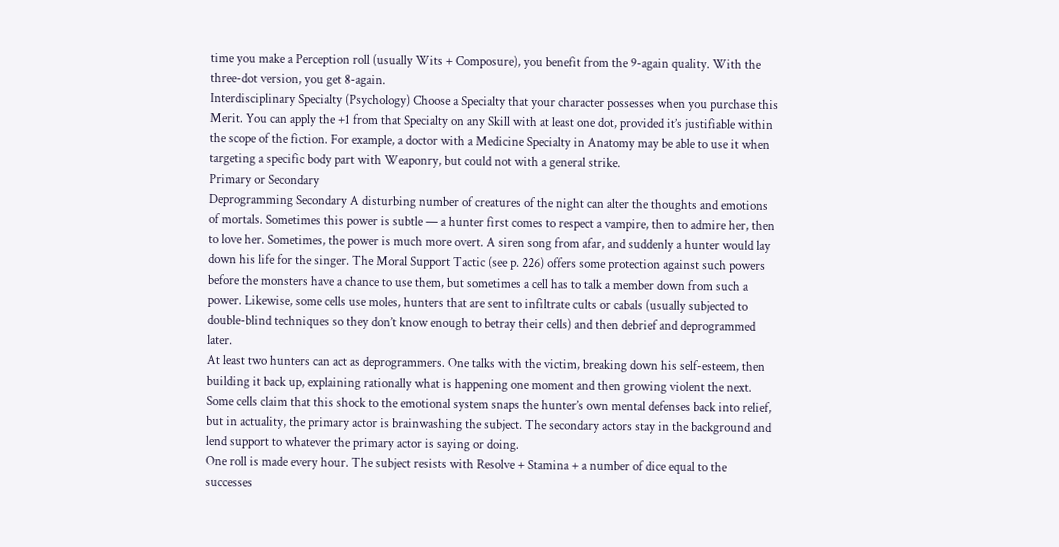time you make a Perception roll (usually Wits + Composure), you benefit from the 9-again quality. With the three-dot version, you get 8-again.
Interdisciplinary Specialty (Psychology) Choose a Specialty that your character possesses when you purchase this Merit. You can apply the +1 from that Specialty on any Skill with at least one dot, provided it’s justifiable within the scope of the fiction. For example, a doctor with a Medicine Specialty in Anatomy may be able to use it when targeting a specific body part with Weaponry, but could not with a general strike.
Primary or Secondary
Deprogramming Secondary A disturbing number of creatures of the night can alter the thoughts and emotions of mortals. Sometimes this power is subtle — a hunter first comes to respect a vampire, then to admire her, then to love her. Sometimes, the power is much more overt. A siren song from afar, and suddenly a hunter would lay down his life for the singer. The Moral Support Tactic (see p. 226) offers some protection against such powers before the monsters have a chance to use them, but sometimes a cell has to talk a member down from such a power. Likewise, some cells use moles, hunters that are sent to infiltrate cults or cabals (usually subjected to double-blind techniques so they don’t know enough to betray their cells) and then debrief and deprogrammed later.
At least two hunters can act as deprogrammers. One talks with the victim, breaking down his self-esteem, then building it back up, explaining rationally what is happening one moment and then growing violent the next. Some cells claim that this shock to the emotional system snaps the hunter’s own mental defenses back into relief, but in actuality, the primary actor is brainwashing the subject. The secondary actors stay in the background and lend support to whatever the primary actor is saying or doing.
One roll is made every hour. The subject resists with Resolve + Stamina + a number of dice equal to the successes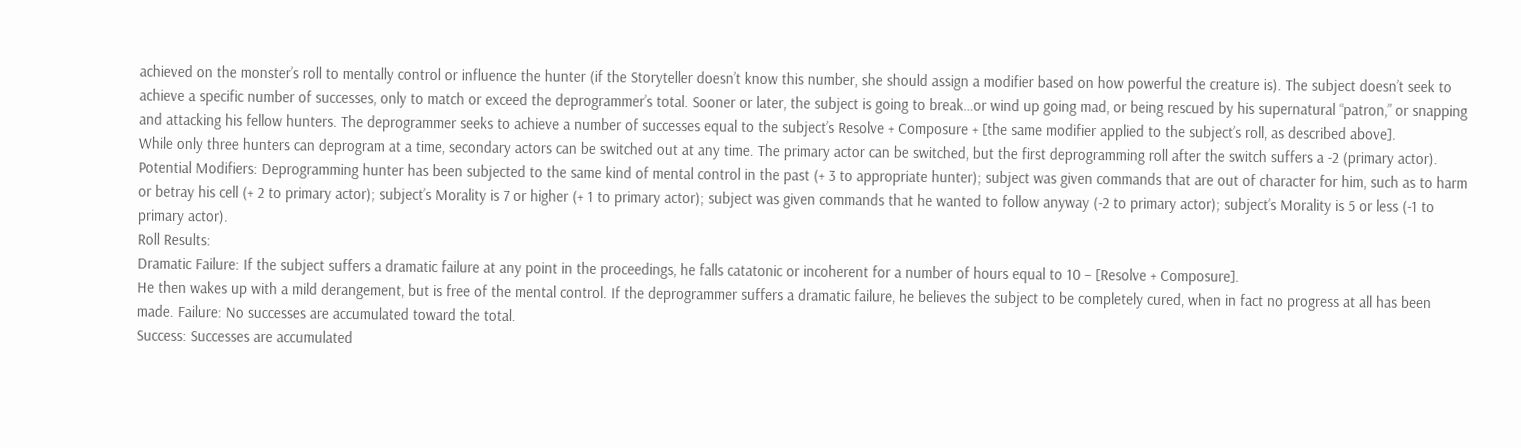achieved on the monster’s roll to mentally control or influence the hunter (if the Storyteller doesn’t know this number, she should assign a modifier based on how powerful the creature is). The subject doesn’t seek to achieve a specific number of successes, only to match or exceed the deprogrammer’s total. Sooner or later, the subject is going to break…or wind up going mad, or being rescued by his supernatural “patron,” or snapping and attacking his fellow hunters. The deprogrammer seeks to achieve a number of successes equal to the subject’s Resolve + Composure + [the same modifier applied to the subject’s roll, as described above].
While only three hunters can deprogram at a time, secondary actors can be switched out at any time. The primary actor can be switched, but the first deprogramming roll after the switch suffers a -2 (primary actor).
Potential Modifiers: Deprogramming hunter has been subjected to the same kind of mental control in the past (+ 3 to appropriate hunter); subject was given commands that are out of character for him, such as to harm or betray his cell (+ 2 to primary actor); subject’s Morality is 7 or higher (+ 1 to primary actor); subject was given commands that he wanted to follow anyway (-2 to primary actor); subject’s Morality is 5 or less (-1 to primary actor).
Roll Results:
Dramatic Failure: If the subject suffers a dramatic failure at any point in the proceedings, he falls catatonic or incoherent for a number of hours equal to 10 – [Resolve + Composure].
He then wakes up with a mild derangement, but is free of the mental control. If the deprogrammer suffers a dramatic failure, he believes the subject to be completely cured, when in fact no progress at all has been made. Failure: No successes are accumulated toward the total.
Success: Successes are accumulated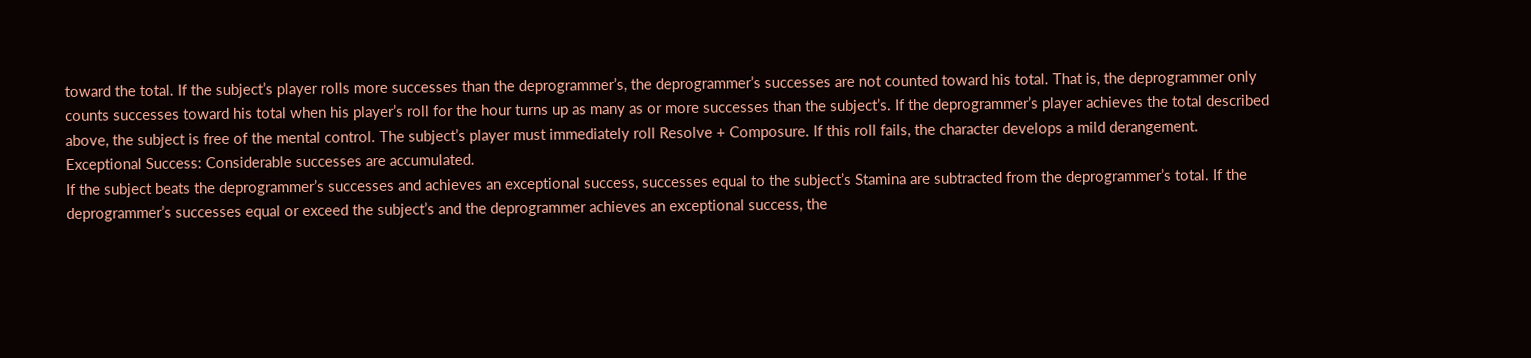toward the total. If the subject’s player rolls more successes than the deprogrammer’s, the deprogrammer’s successes are not counted toward his total. That is, the deprogrammer only counts successes toward his total when his player’s roll for the hour turns up as many as or more successes than the subject’s. If the deprogrammer’s player achieves the total described above, the subject is free of the mental control. The subject’s player must immediately roll Resolve + Composure. If this roll fails, the character develops a mild derangement.
Exceptional Success: Considerable successes are accumulated.
If the subject beats the deprogrammer’s successes and achieves an exceptional success, successes equal to the subject’s Stamina are subtracted from the deprogrammer’s total. If the deprogrammer’s successes equal or exceed the subject’s and the deprogrammer achieves an exceptional success, the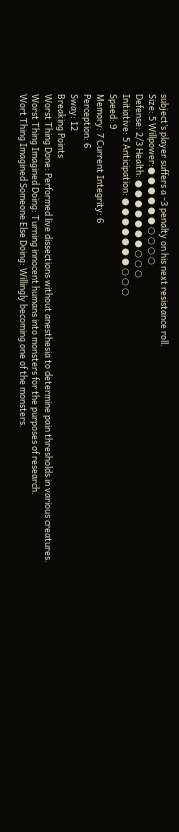subject’s player suffers a -3 penalty on his next resistance roll.
Size: 5 Willpower:● ● ● ● ● ● ○ ○ ○ ○
Defense: 2/3 Health: ● ● ● ● ● ● ● ○ ○ ○
Initiative: 5 Anticipation: ● ● ● ● ● ● ● ○ ○ ○
Speed: 9
Memory: 7 Current Integrity: 6
Perception: 6
Sway: 12
Breaking Points
Worst Thing Done: Performed live dissections without anesthesia to determine pain thresholds in various creatures.
Worst Thing Imagined Doing: Turning innocent humans into monsters for the purposes of research.
Wort Thing Imagined Someone Else Doing: Willingly becoming one of the monsters.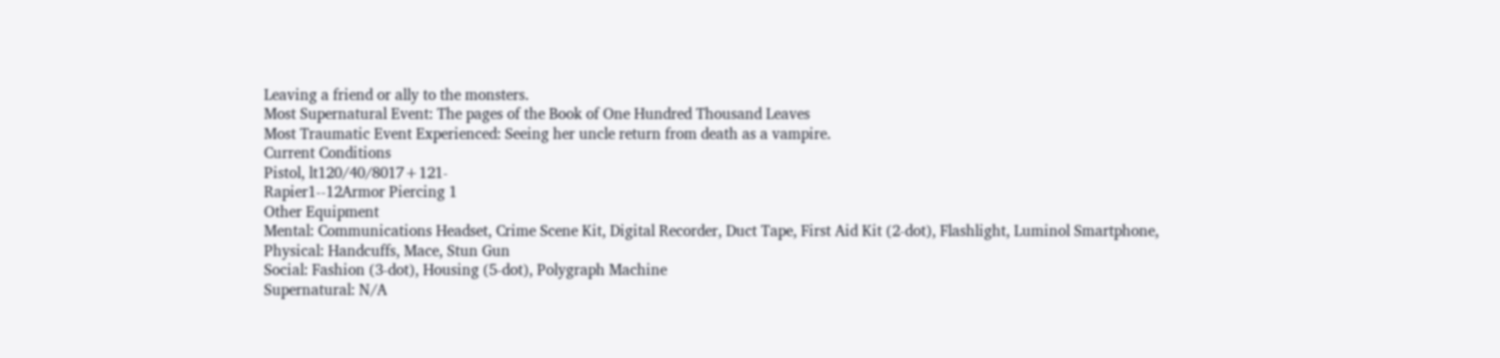Leaving a friend or ally to the monsters.
Most Supernatural Event: The pages of the Book of One Hundred Thousand Leaves
Most Traumatic Event Experienced: Seeing her uncle return from death as a vampire.
Current Conditions
Pistol, lt120/40/8017+121-
Rapier1--12Armor Piercing 1
Other Equipment
Mental: Communications Headset, Crime Scene Kit, Digital Recorder, Duct Tape, First Aid Kit (2-dot), Flashlight, Luminol Smartphone,
Physical: Handcuffs, Mace, Stun Gun
Social: Fashion (3-dot), Housing (5-dot), Polygraph Machine
Supernatural: N/A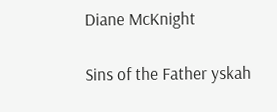Diane McKnight

Sins of the Father yskah